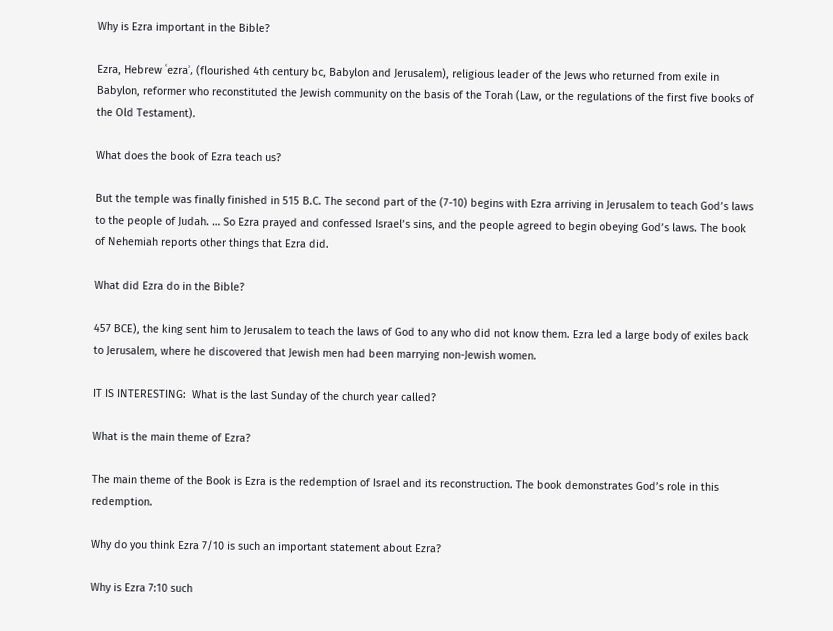Why is Ezra important in the Bible?

Ezra, Hebrew ʿezraʾ, (flourished 4th century bc, Babylon and Jerusalem), religious leader of the Jews who returned from exile in Babylon, reformer who reconstituted the Jewish community on the basis of the Torah (Law, or the regulations of the first five books of the Old Testament).

What does the book of Ezra teach us?

But the temple was finally finished in 515 B.C. The second part of the (7-10) begins with Ezra arriving in Jerusalem to teach God’s laws to the people of Judah. … So Ezra prayed and confessed Israel’s sins, and the people agreed to begin obeying God’s laws. The book of Nehemiah reports other things that Ezra did.

What did Ezra do in the Bible?

457 BCE), the king sent him to Jerusalem to teach the laws of God to any who did not know them. Ezra led a large body of exiles back to Jerusalem, where he discovered that Jewish men had been marrying non-Jewish women.

IT IS INTERESTING:  What is the last Sunday of the church year called?

What is the main theme of Ezra?

The main theme of the Book is Ezra is the redemption of Israel and its reconstruction. The book demonstrates God’s role in this redemption.

Why do you think Ezra 7/10 is such an important statement about Ezra?

Why is Ezra 7:10 such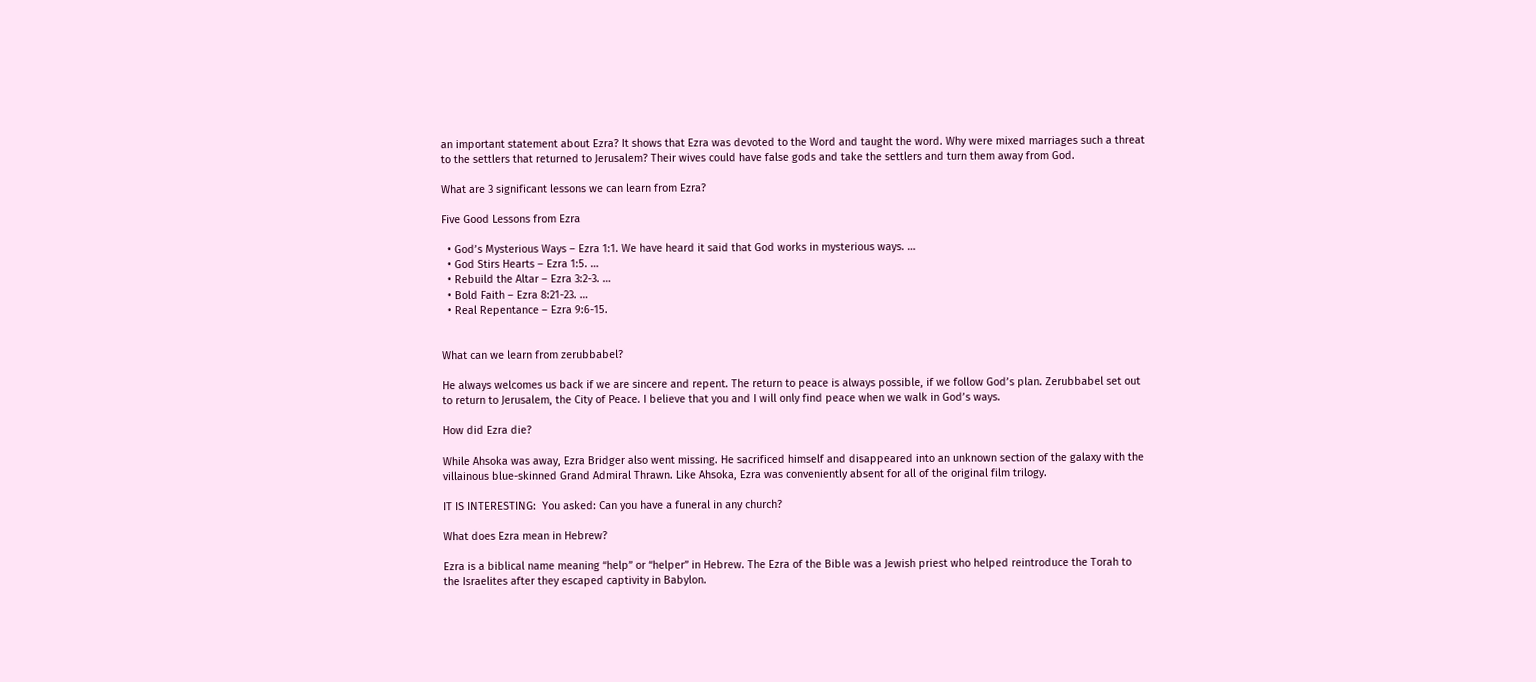an important statement about Ezra? It shows that Ezra was devoted to the Word and taught the word. Why were mixed marriages such a threat to the settlers that returned to Jerusalem? Their wives could have false gods and take the settlers and turn them away from God.

What are 3 significant lessons we can learn from Ezra?

Five Good Lessons from Ezra

  • God’s Mysterious Ways – Ezra 1:1. We have heard it said that God works in mysterious ways. …
  • God Stirs Hearts – Ezra 1:5. …
  • Rebuild the Altar – Ezra 3:2-3. …
  • Bold Faith – Ezra 8:21-23. …
  • Real Repentance – Ezra 9:6-15.


What can we learn from zerubbabel?

He always welcomes us back if we are sincere and repent. The return to peace is always possible, if we follow God’s plan. Zerubbabel set out to return to Jerusalem, the City of Peace. I believe that you and I will only find peace when we walk in God’s ways.

How did Ezra die?

While Ahsoka was away, Ezra Bridger also went missing. He sacrificed himself and disappeared into an unknown section of the galaxy with the villainous blue-skinned Grand Admiral Thrawn. Like Ahsoka, Ezra was conveniently absent for all of the original film trilogy.

IT IS INTERESTING:  You asked: Can you have a funeral in any church?

What does Ezra mean in Hebrew?

Ezra is a biblical name meaning “help” or “helper” in Hebrew. The Ezra of the Bible was a Jewish priest who helped reintroduce the Torah to the Israelites after they escaped captivity in Babylon.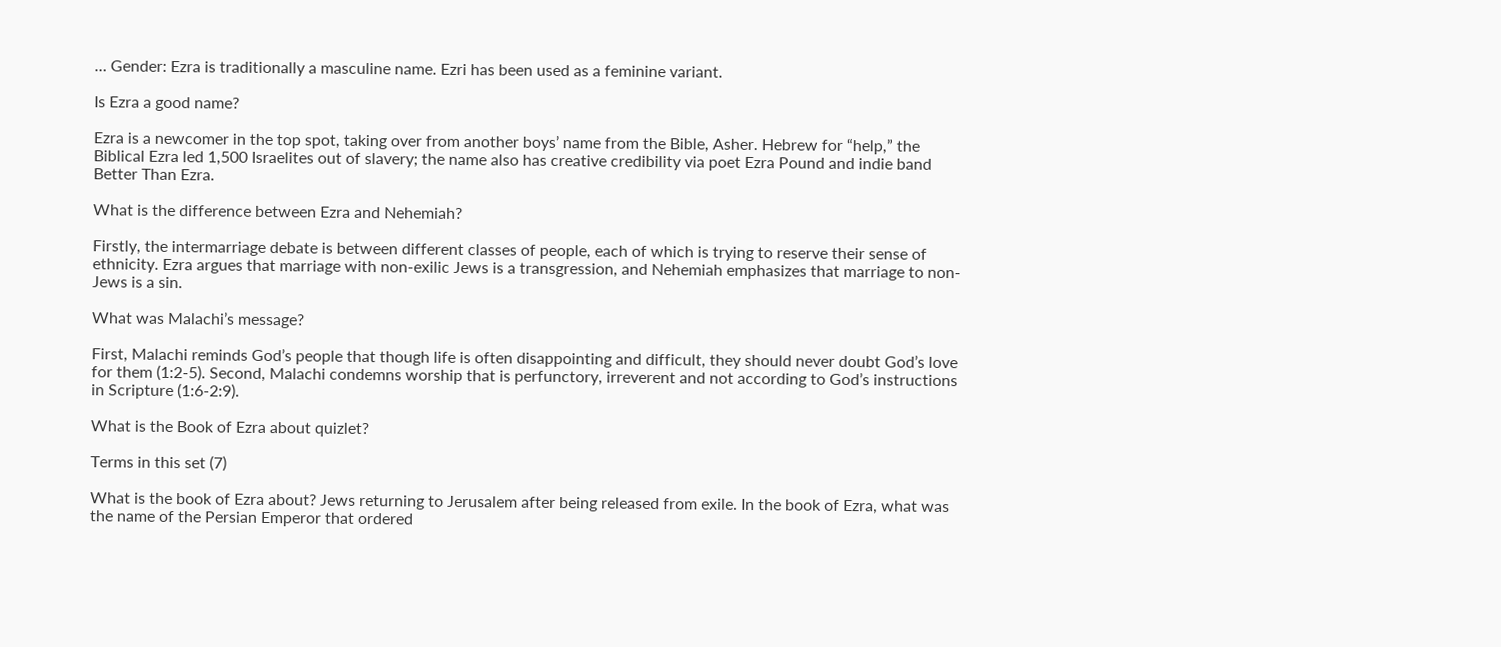… Gender: Ezra is traditionally a masculine name. Ezri has been used as a feminine variant.

Is Ezra a good name?

Ezra is a newcomer in the top spot, taking over from another boys’ name from the Bible, Asher. Hebrew for “help,” the Biblical Ezra led 1,500 Israelites out of slavery; the name also has creative credibility via poet Ezra Pound and indie band Better Than Ezra.

What is the difference between Ezra and Nehemiah?

Firstly, the intermarriage debate is between different classes of people, each of which is trying to reserve their sense of ethnicity. Ezra argues that marriage with non-exilic Jews is a transgression, and Nehemiah emphasizes that marriage to non-Jews is a sin.

What was Malachi’s message?

First, Malachi reminds God’s people that though life is often disappointing and difficult, they should never doubt God’s love for them (1:2-5). Second, Malachi condemns worship that is perfunctory, irreverent and not according to God’s instructions in Scripture (1:6-2:9).

What is the Book of Ezra about quizlet?

Terms in this set (7)

What is the book of Ezra about? Jews returning to Jerusalem after being released from exile. In the book of Ezra, what was the name of the Persian Emperor that ordered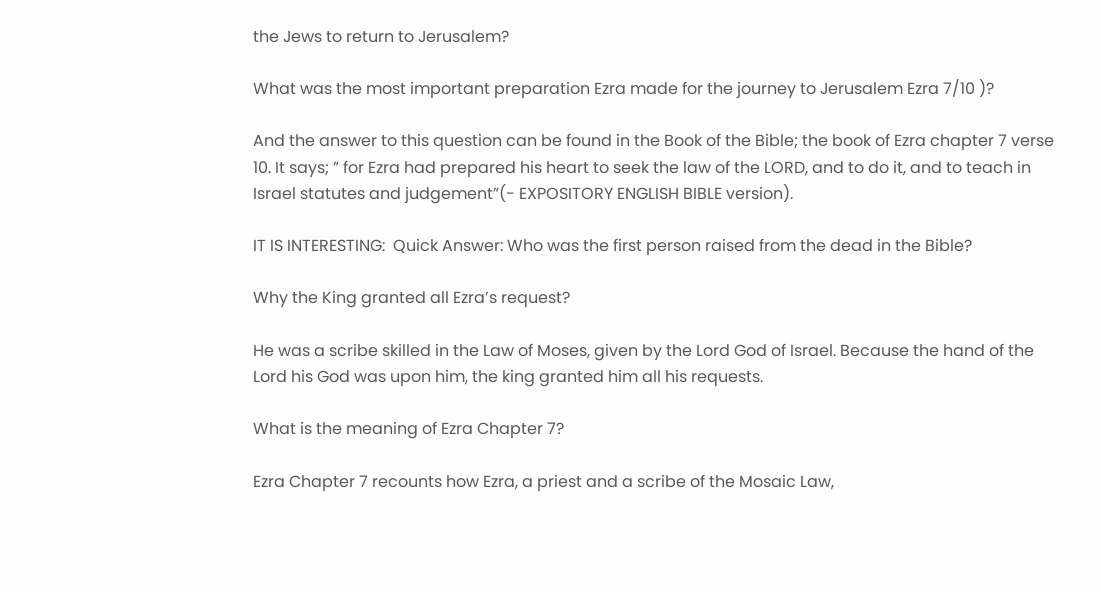the Jews to return to Jerusalem?

What was the most important preparation Ezra made for the journey to Jerusalem Ezra 7/10 )?

And the answer to this question can be found in the Book of the Bible; the book of Ezra chapter 7 verse 10. It says; ” for Ezra had prepared his heart to seek the law of the LORD, and to do it, and to teach in Israel statutes and judgement”(- EXPOSITORY ENGLISH BIBLE version).

IT IS INTERESTING:  Quick Answer: Who was the first person raised from the dead in the Bible?

Why the King granted all Ezra’s request?

He was a scribe skilled in the Law of Moses, given by the Lord God of Israel. Because the hand of the Lord his God was upon him, the king granted him all his requests.

What is the meaning of Ezra Chapter 7?

Ezra Chapter 7 recounts how Ezra, a priest and a scribe of the Mosaic Law,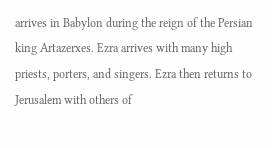arrives in Babylon during the reign of the Persian king Artazerxes. Ezra arrives with many high priests, porters, and singers. Ezra then returns to Jerusalem with others of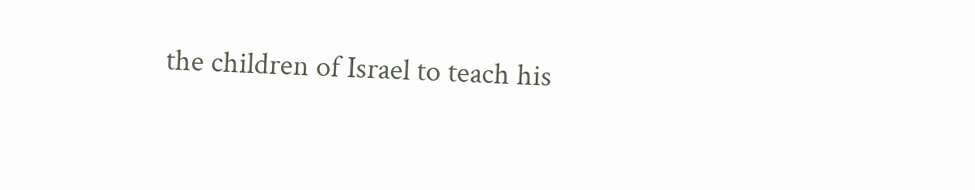the children of Israel to teach his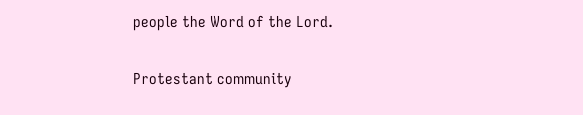people the Word of the Lord.

Protestant community